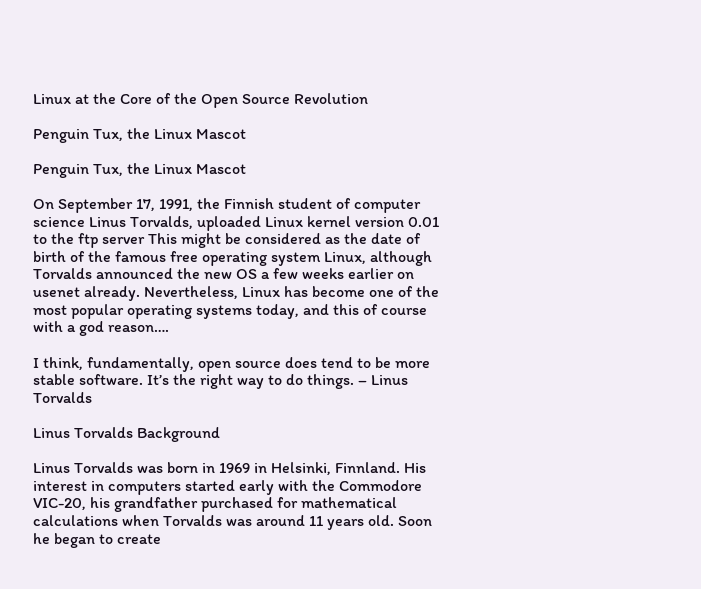Linux at the Core of the Open Source Revolution

Penguin Tux, the Linux Mascot

Penguin Tux, the Linux Mascot

On September 17, 1991, the Finnish student of computer science Linus Torvalds, uploaded Linux kernel version 0.01 to the ftp server This might be considered as the date of birth of the famous free operating system Linux, although Torvalds announced the new OS a few weeks earlier on usenet already. Nevertheless, Linux has become one of the most popular operating systems today, and this of course with a god reason….

I think, fundamentally, open source does tend to be more stable software. It’s the right way to do things. – Linus Torvalds

Linus Torvalds Background

Linus Torvalds was born in 1969 in Helsinki, Finnland. His interest in computers started early with the Commodore VIC-20, his grandfather purchased for mathematical calculations when Torvalds was around 11 years old. Soon he began to create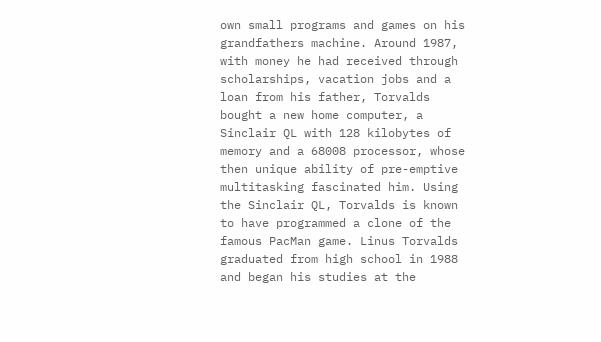own small programs and games on his grandfathers machine. Around 1987, with money he had received through scholarships, vacation jobs and a loan from his father, Torvalds bought a new home computer, a Sinclair QL with 128 kilobytes of memory and a 68008 processor, whose then unique ability of pre-emptive multitasking fascinated him. Using the Sinclair QL, Torvalds is known to have programmed a clone of the famous PacMan game. Linus Torvalds graduated from high school in 1988 and began his studies at the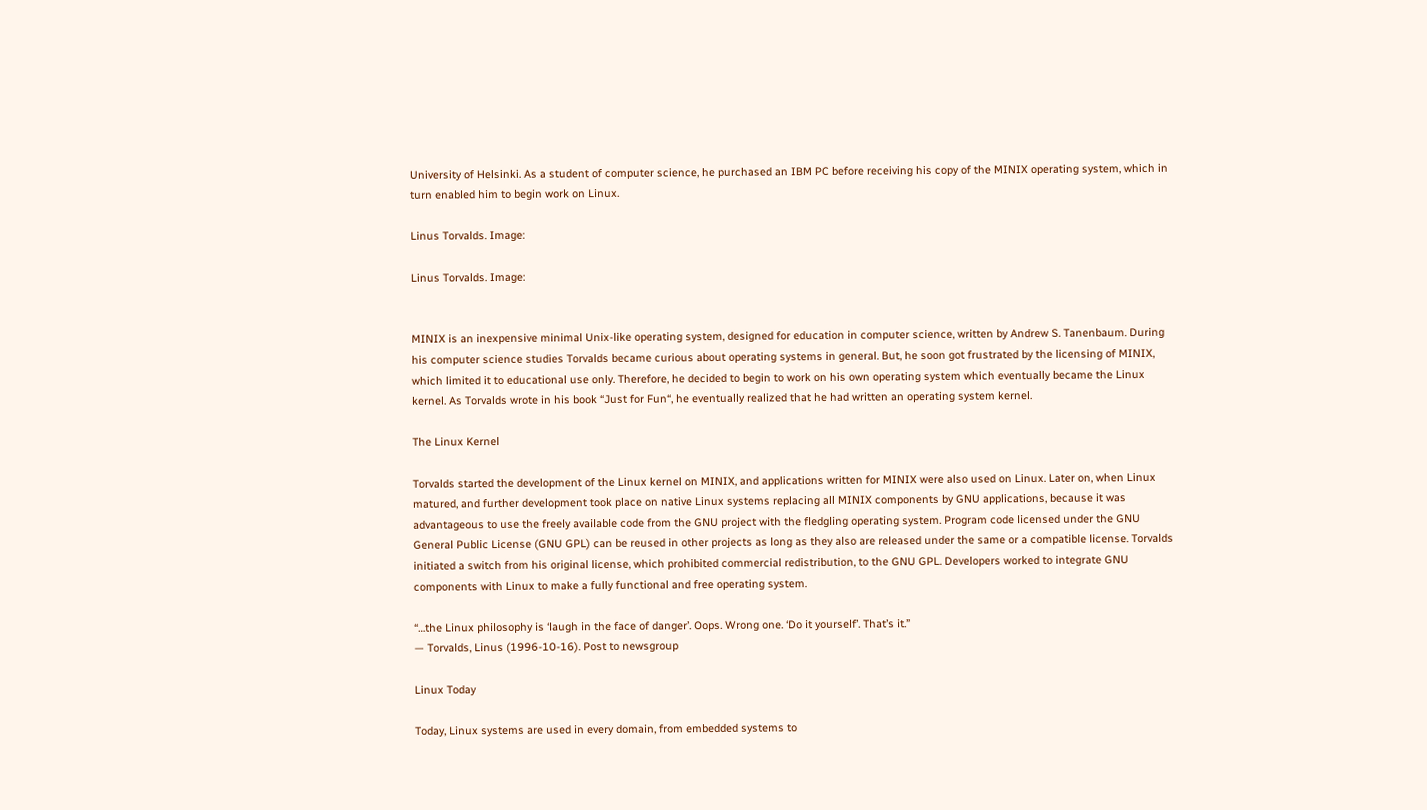University of Helsinki. As a student of computer science, he purchased an IBM PC before receiving his copy of the MINIX operating system, which in turn enabled him to begin work on Linux.

Linus Torvalds. Image:

Linus Torvalds. Image:


MINIX is an inexpensive minimal Unix-like operating system, designed for education in computer science, written by Andrew S. Tanenbaum. During his computer science studies Torvalds became curious about operating systems in general. But, he soon got frustrated by the licensing of MINIX, which limited it to educational use only. Therefore, he decided to begin to work on his own operating system which eventually became the Linux kernel. As Torvalds wrote in his book “Just for Fun“, he eventually realized that he had written an operating system kernel.

The Linux Kernel

Torvalds started the development of the Linux kernel on MINIX, and applications written for MINIX were also used on Linux. Later on, when Linux matured, and further development took place on native Linux systems replacing all MINIX components by GNU applications, because it was advantageous to use the freely available code from the GNU project with the fledgling operating system. Program code licensed under the GNU General Public License (GNU GPL) can be reused in other projects as long as they also are released under the same or a compatible license. Torvalds initiated a switch from his original license, which prohibited commercial redistribution, to the GNU GPL. Developers worked to integrate GNU components with Linux to make a fully functional and free operating system.

“…the Linux philosophy is ‘laugh in the face of danger’. Oops. Wrong one. ‘Do it yourself’. That’s it.”
— Torvalds, Linus (1996-10-16). Post to newsgroup

Linux Today

Today, Linux systems are used in every domain, from embedded systems to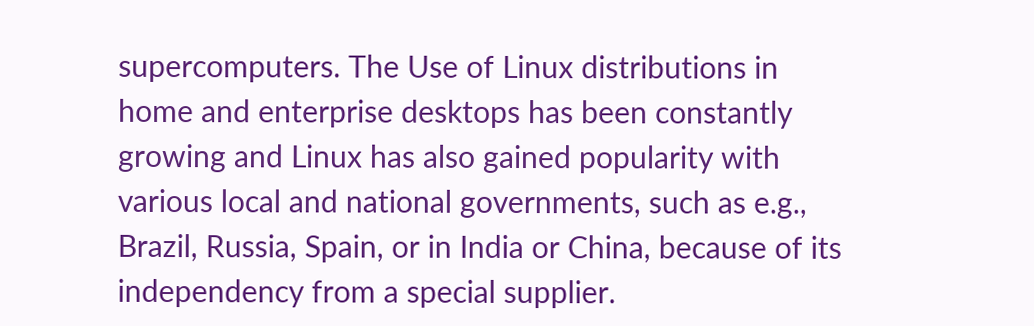supercomputers. The Use of Linux distributions in home and enterprise desktops has been constantly growing and Linux has also gained popularity with various local and national governments, such as e.g., Brazil, Russia, Spain, or in India or China, because of its independency from a special supplier.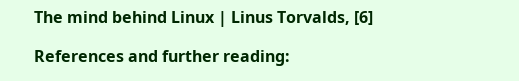The mind behind Linux | Linus Torvalds, [6]

References and further reading: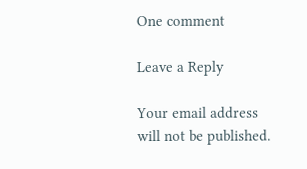One comment

Leave a Reply

Your email address will not be published.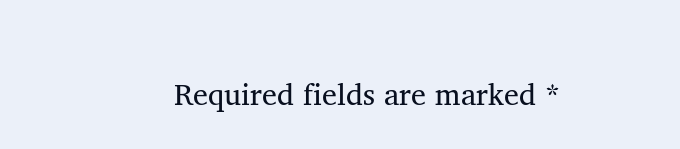Required fields are marked *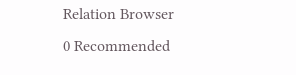Relation Browser
0 Recommended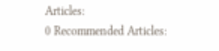Articles:
0 Recommended Articles: